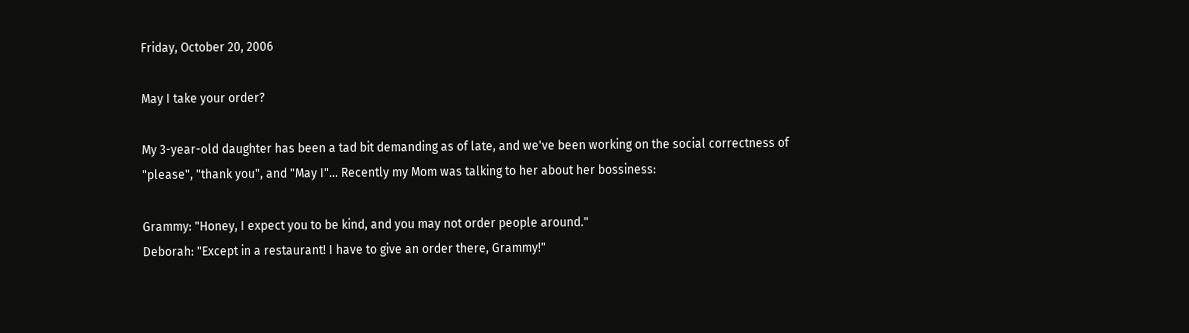Friday, October 20, 2006

May I take your order?

My 3-year-old daughter has been a tad bit demanding as of late, and we've been working on the social correctness of "please", "thank you", and "May I"... Recently my Mom was talking to her about her bossiness:

Grammy: "Honey, I expect you to be kind, and you may not order people around."
Deborah: "Except in a restaurant! I have to give an order there, Grammy!"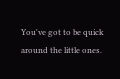You've got to be quick around the little ones.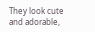They look cute and adorable,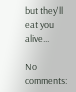but they'll eat you alive...

No comments: